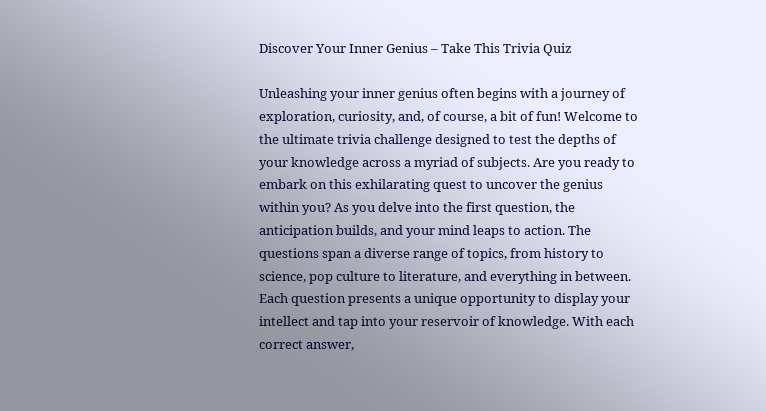Discover Your Inner Genius – Take This Trivia Quiz

Unleashing your inner genius often begins with a journey of exploration, curiosity, and, of course, a bit of fun! Welcome to the ultimate trivia challenge designed to test the depths of your knowledge across a myriad of subjects. Are you ready to embark on this exhilarating quest to uncover the genius within you? As you delve into the first question, the anticipation builds, and your mind leaps to action. The questions span a diverse range of topics, from history to science, pop culture to literature, and everything in between. Each question presents a unique opportunity to display your intellect and tap into your reservoir of knowledge. With each correct answer,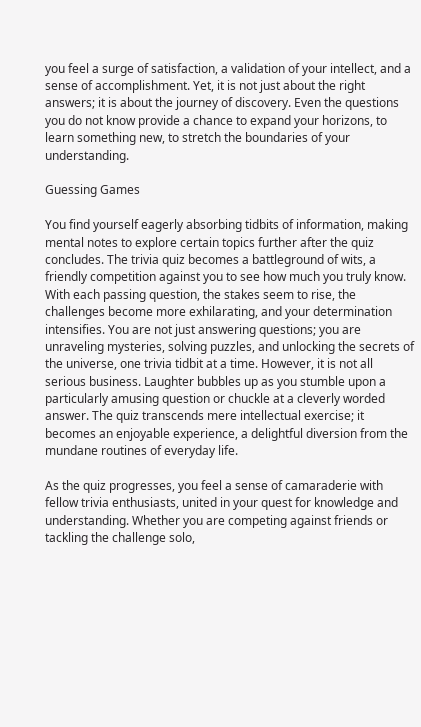you feel a surge of satisfaction, a validation of your intellect, and a sense of accomplishment. Yet, it is not just about the right answers; it is about the journey of discovery. Even the questions you do not know provide a chance to expand your horizons, to learn something new, to stretch the boundaries of your understanding.

Guessing Games

You find yourself eagerly absorbing tidbits of information, making mental notes to explore certain topics further after the quiz concludes. The trivia quiz becomes a battleground of wits, a friendly competition against you to see how much you truly know. With each passing question, the stakes seem to rise, the challenges become more exhilarating, and your determination intensifies. You are not just answering questions; you are unraveling mysteries, solving puzzles, and unlocking the secrets of the universe, one trivia tidbit at a time. However, it is not all serious business. Laughter bubbles up as you stumble upon a particularly amusing question or chuckle at a cleverly worded answer. The quiz transcends mere intellectual exercise; it becomes an enjoyable experience, a delightful diversion from the mundane routines of everyday life.

As the quiz progresses, you feel a sense of camaraderie with fellow trivia enthusiasts, united in your quest for knowledge and understanding. Whether you are competing against friends or tackling the challenge solo,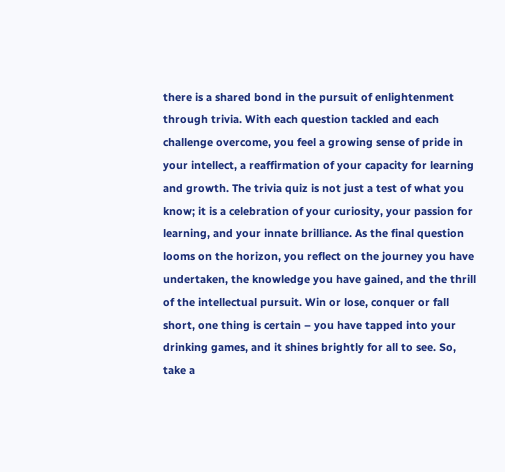there is a shared bond in the pursuit of enlightenment through trivia. With each question tackled and each challenge overcome, you feel a growing sense of pride in your intellect, a reaffirmation of your capacity for learning and growth. The trivia quiz is not just a test of what you know; it is a celebration of your curiosity, your passion for learning, and your innate brilliance. As the final question looms on the horizon, you reflect on the journey you have undertaken, the knowledge you have gained, and the thrill of the intellectual pursuit. Win or lose, conquer or fall short, one thing is certain – you have tapped into your drinking games, and it shines brightly for all to see. So, take a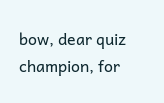bow, dear quiz champion, for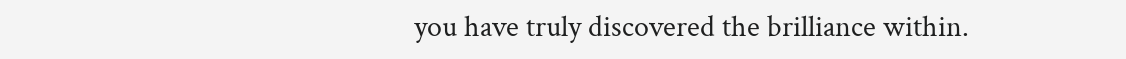you have truly discovered the brilliance within.